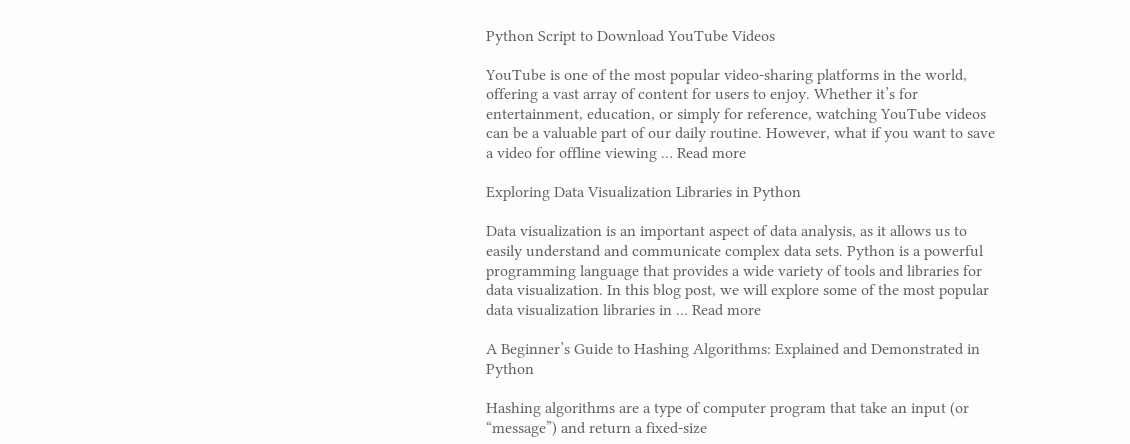Python Script to Download YouTube Videos

YouTube is one of the most popular video-sharing platforms in the world, offering a vast array of content for users to enjoy. Whether it’s for entertainment, education, or simply for reference, watching YouTube videos can be a valuable part of our daily routine. However, what if you want to save a video for offline viewing … Read more

Exploring Data Visualization Libraries in Python

Data visualization is an important aspect of data analysis, as it allows us to easily understand and communicate complex data sets. Python is a powerful programming language that provides a wide variety of tools and libraries for data visualization. In this blog post, we will explore some of the most popular data visualization libraries in … Read more

A Beginner’s Guide to Hashing Algorithms: Explained and Demonstrated in Python

Hashing algorithms are a type of computer program that take an input (or “message”) and return a fixed-size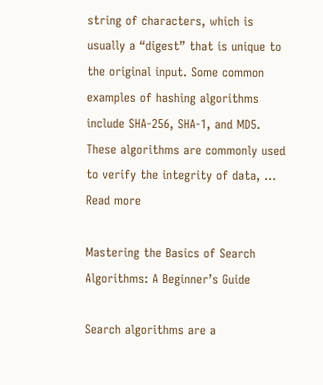string of characters, which is usually a “digest” that is unique to the original input. Some common examples of hashing algorithms include SHA-256, SHA-1, and MD5. These algorithms are commonly used to verify the integrity of data, … Read more

Mastering the Basics of Search Algorithms: A Beginner’s Guide

Search algorithms are a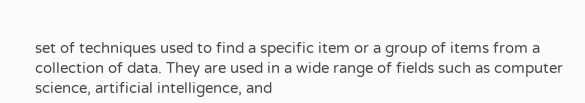set of techniques used to find a specific item or a group of items from a collection of data. They are used in a wide range of fields such as computer science, artificial intelligence, and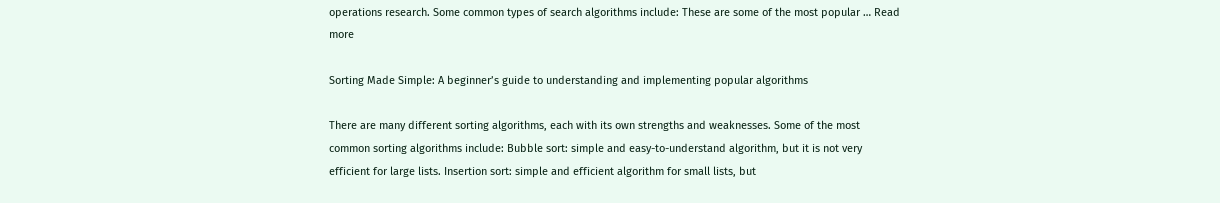operations research. Some common types of search algorithms include: These are some of the most popular … Read more

Sorting Made Simple: A beginner’s guide to understanding and implementing popular algorithms

There are many different sorting algorithms, each with its own strengths and weaknesses. Some of the most common sorting algorithms include: Bubble sort: simple and easy-to-understand algorithm, but it is not very efficient for large lists. Insertion sort: simple and efficient algorithm for small lists, but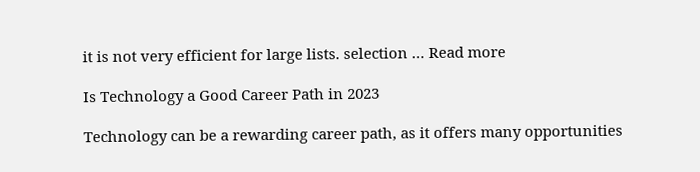it is not very efficient for large lists. selection … Read more

Is Technology a Good Career Path in 2023

Technology can be a rewarding career path, as it offers many opportunities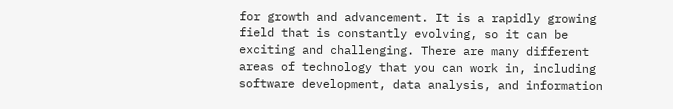for growth and advancement. It is a rapidly growing field that is constantly evolving, so it can be exciting and challenging. There are many different areas of technology that you can work in, including software development, data analysis, and information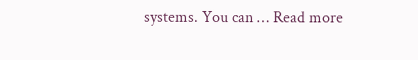systems. You can … Read more